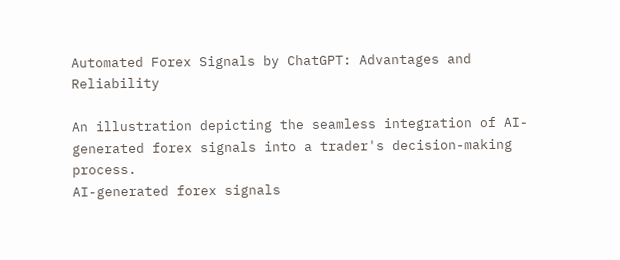Automated Forex Signals by ChatGPT: Advantages and Reliability

An illustration depicting the seamless integration of AI-generated forex signals into a trader's decision-making process.
AI-generated forex signals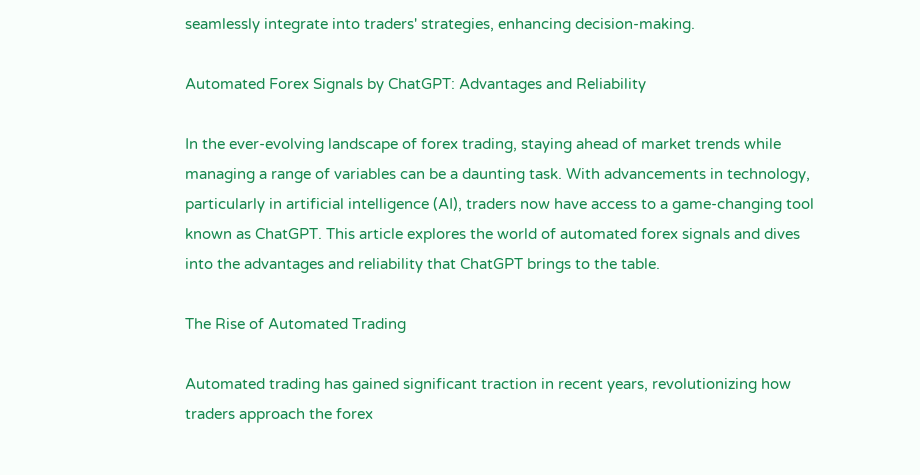seamlessly integrate into traders' strategies, enhancing decision-making.

Automated Forex Signals by ChatGPT: Advantages and Reliability

In the ever-evolving landscape of forex trading, staying ahead of market trends while managing a range of variables can be a daunting task. With advancements in technology, particularly in artificial intelligence (AI), traders now have access to a game-changing tool known as ChatGPT. This article explores the world of automated forex signals and dives into the advantages and reliability that ChatGPT brings to the table.

The Rise of Automated Trading

Automated trading has gained significant traction in recent years, revolutionizing how traders approach the forex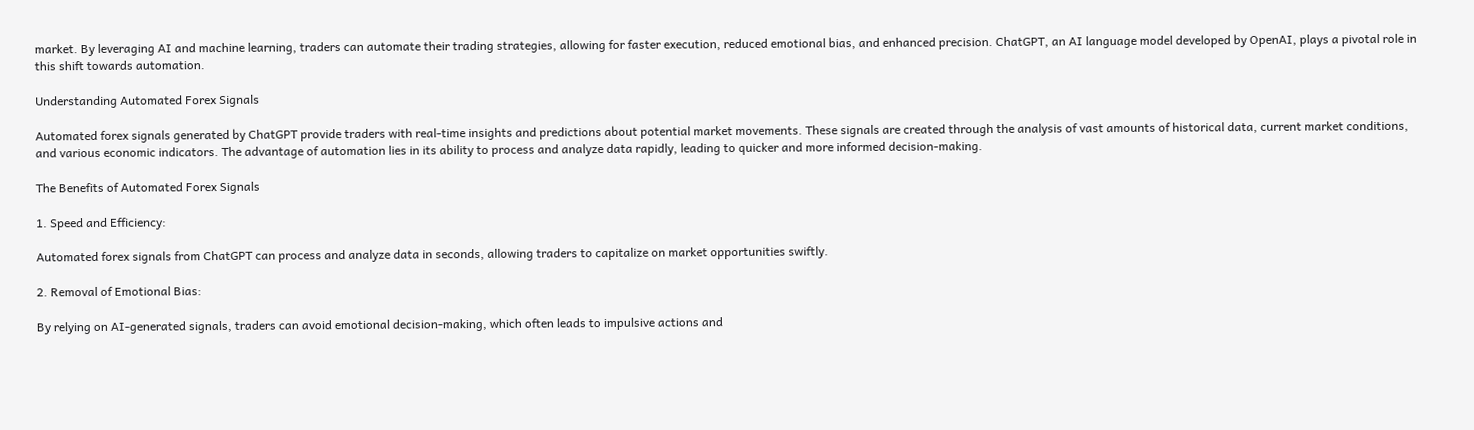market. By leveraging AI and machine learning, traders can automate their trading strategies, allowing for faster execution, reduced emotional bias, and enhanced precision. ChatGPT, an AI language model developed by OpenAI, plays a pivotal role in this shift towards automation.

Understanding Automated Forex Signals

Automated forex signals generated by ChatGPT provide traders with real-time insights and predictions about potential market movements. These signals are created through the analysis of vast amounts of historical data, current market conditions, and various economic indicators. The advantage of automation lies in its ability to process and analyze data rapidly, leading to quicker and more informed decision-making.

The Benefits of Automated Forex Signals

1. Speed and Efficiency:

Automated forex signals from ChatGPT can process and analyze data in seconds, allowing traders to capitalize on market opportunities swiftly.

2. Removal of Emotional Bias:

By relying on AI-generated signals, traders can avoid emotional decision-making, which often leads to impulsive actions and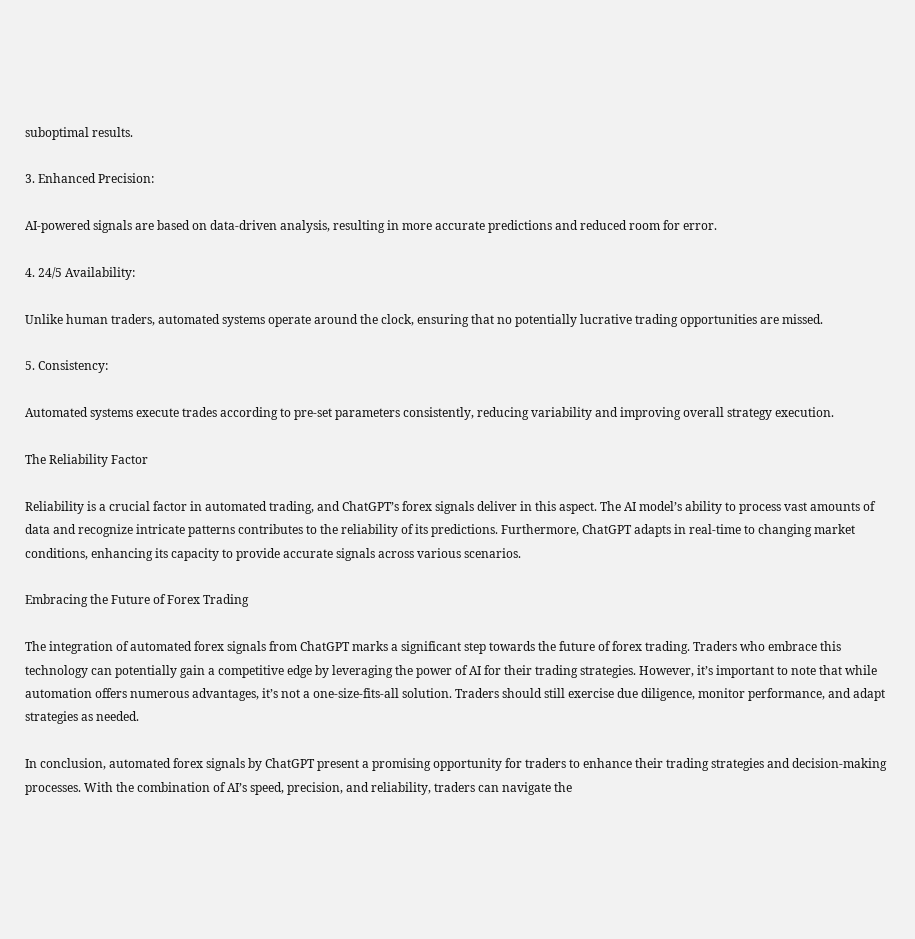suboptimal results.

3. Enhanced Precision:

AI-powered signals are based on data-driven analysis, resulting in more accurate predictions and reduced room for error.

4. 24/5 Availability:

Unlike human traders, automated systems operate around the clock, ensuring that no potentially lucrative trading opportunities are missed.

5. Consistency:

Automated systems execute trades according to pre-set parameters consistently, reducing variability and improving overall strategy execution.

The Reliability Factor

Reliability is a crucial factor in automated trading, and ChatGPT’s forex signals deliver in this aspect. The AI model’s ability to process vast amounts of data and recognize intricate patterns contributes to the reliability of its predictions. Furthermore, ChatGPT adapts in real-time to changing market conditions, enhancing its capacity to provide accurate signals across various scenarios.

Embracing the Future of Forex Trading

The integration of automated forex signals from ChatGPT marks a significant step towards the future of forex trading. Traders who embrace this technology can potentially gain a competitive edge by leveraging the power of AI for their trading strategies. However, it’s important to note that while automation offers numerous advantages, it’s not a one-size-fits-all solution. Traders should still exercise due diligence, monitor performance, and adapt strategies as needed.

In conclusion, automated forex signals by ChatGPT present a promising opportunity for traders to enhance their trading strategies and decision-making processes. With the combination of AI’s speed, precision, and reliability, traders can navigate the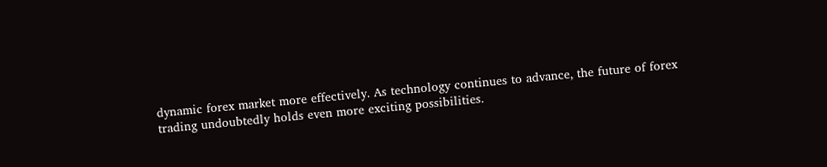dynamic forex market more effectively. As technology continues to advance, the future of forex trading undoubtedly holds even more exciting possibilities.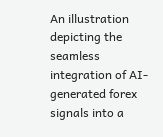An illustration depicting the seamless integration of AI-generated forex signals into a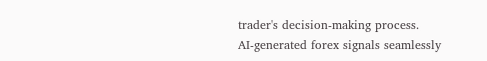trader's decision-making process.
AI-generated forex signals seamlessly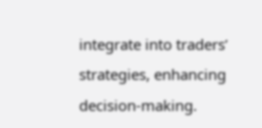integrate into traders’ strategies, enhancing decision-making.